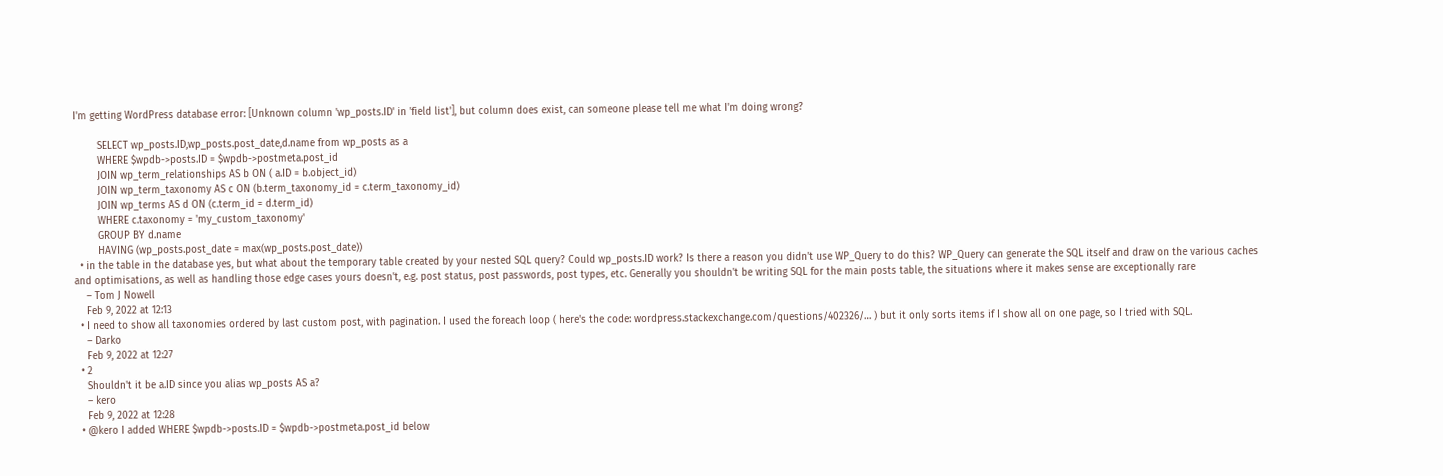I'm getting WordPress database error: [Unknown column 'wp_posts.ID' in 'field list'], but column does exist, can someone please tell me what I'm doing wrong?

        SELECT wp_posts.ID,wp_posts.post_date,d.name from wp_posts as a
        WHERE $wpdb->posts.ID = $wpdb->postmeta.post_id
        JOIN wp_term_relationships AS b ON ( a.ID = b.object_id)
        JOIN wp_term_taxonomy AS c ON (b.term_taxonomy_id = c.term_taxonomy_id)
        JOIN wp_terms AS d ON (c.term_id = d.term_id)
        WHERE c.taxonomy = 'my_custom_taxonomy'
        GROUP BY d.name
        HAVING (wp_posts.post_date = max(wp_posts.post_date))
  • in the table in the database yes, but what about the temporary table created by your nested SQL query? Could wp_posts.ID work? Is there a reason you didn't use WP_Query to do this? WP_Query can generate the SQL itself and draw on the various caches and optimisations, as well as handling those edge cases yours doesn't, e.g. post status, post passwords, post types, etc. Generally you shouldn't be writing SQL for the main posts table, the situations where it makes sense are exceptionally rare
    – Tom J Nowell
    Feb 9, 2022 at 12:13
  • I need to show all taxonomies ordered by last custom post, with pagination. I used the foreach loop ( here's the code: wordpress.stackexchange.com/questions/402326/… ) but it only sorts items if I show all on one page, so I tried with SQL.
    – Darko
    Feb 9, 2022 at 12:27
  • 2
    Shouldn't it be a.ID since you alias wp_posts AS a?
    – kero
    Feb 9, 2022 at 12:28
  • @kero I added WHERE $wpdb->posts.ID = $wpdb->postmeta.post_id below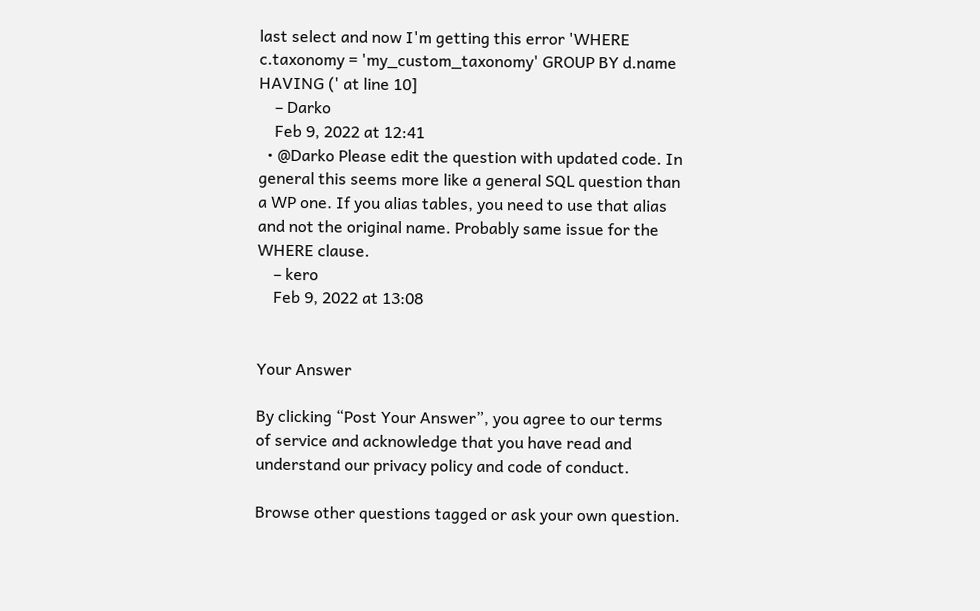last select and now I'm getting this error 'WHERE c.taxonomy = 'my_custom_taxonomy' GROUP BY d.name HAVING (' at line 10]
    – Darko
    Feb 9, 2022 at 12:41
  • @Darko Please edit the question with updated code. In general this seems more like a general SQL question than a WP one. If you alias tables, you need to use that alias and not the original name. Probably same issue for the WHERE clause.
    – kero
    Feb 9, 2022 at 13:08


Your Answer

By clicking “Post Your Answer”, you agree to our terms of service and acknowledge that you have read and understand our privacy policy and code of conduct.

Browse other questions tagged or ask your own question.